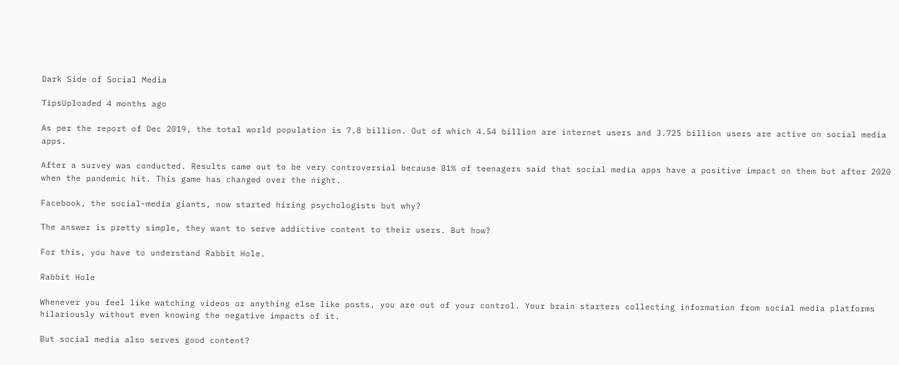Dark Side of Social Media

TipsUploaded 4 months ago

As per the report of Dec 2019, the total world population is 7.8 billion. Out of which 4.54 billion are internet users and 3.725 billion users are active on social media apps.

After a survey was conducted. Results came out to be very controversial because 81% of teenagers said that social media apps have a positive impact on them but after 2020 when the pandemic hit. This game has changed over the night.

Facebook, the social-media giants, now started hiring psychologists but why?

The answer is pretty simple, they want to serve addictive content to their users. But how?

For this, you have to understand Rabbit Hole.

Rabbit Hole

Whenever you feel like watching videos or anything else like posts, you are out of your control. Your brain starters collecting information from social media platforms hilariously without even knowing the negative impacts of it.

But social media also serves good content?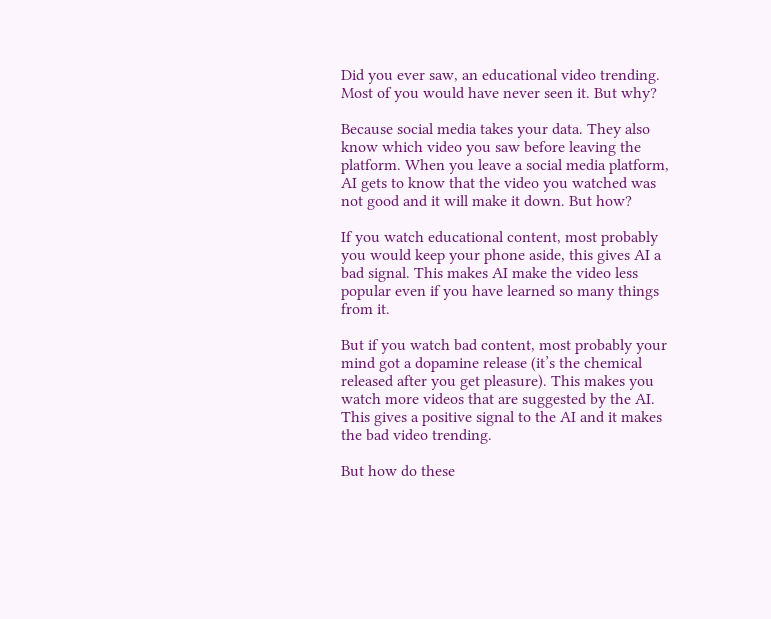Did you ever saw, an educational video trending. Most of you would have never seen it. But why?

Because social media takes your data. They also know which video you saw before leaving the platform. When you leave a social media platform, AI gets to know that the video you watched was not good and it will make it down. But how?

If you watch educational content, most probably you would keep your phone aside, this gives AI a bad signal. This makes AI make the video less popular even if you have learned so many things from it.

But if you watch bad content, most probably your mind got a dopamine release (it’s the chemical released after you get pleasure). This makes you watch more videos that are suggested by the AI. This gives a positive signal to the AI and it makes the bad video trending.

But how do these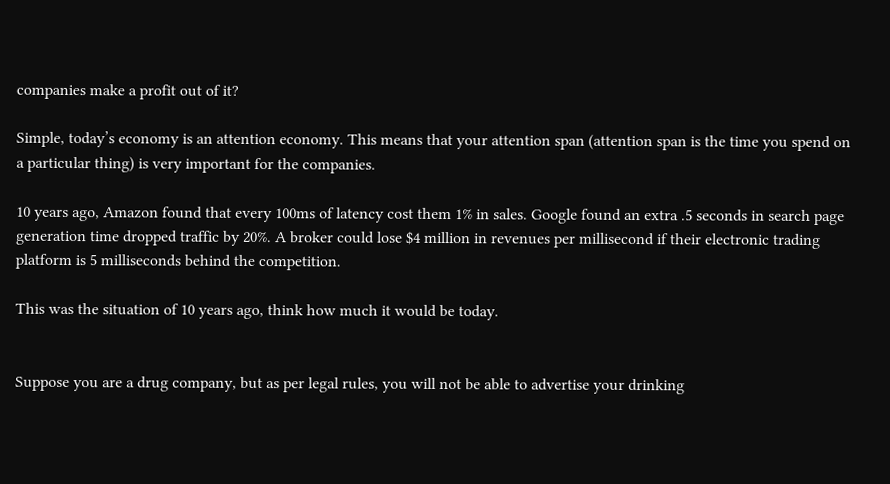companies make a profit out of it?

Simple, today’s economy is an attention economy. This means that your attention span (attention span is the time you spend on a particular thing) is very important for the companies.

10 years ago, Amazon found that every 100ms of latency cost them 1% in sales. Google found an extra .5 seconds in search page generation time dropped traffic by 20%. A broker could lose $4 million in revenues per millisecond if their electronic trading platform is 5 milliseconds behind the competition.

This was the situation of 10 years ago, think how much it would be today.


Suppose you are a drug company, but as per legal rules, you will not be able to advertise your drinking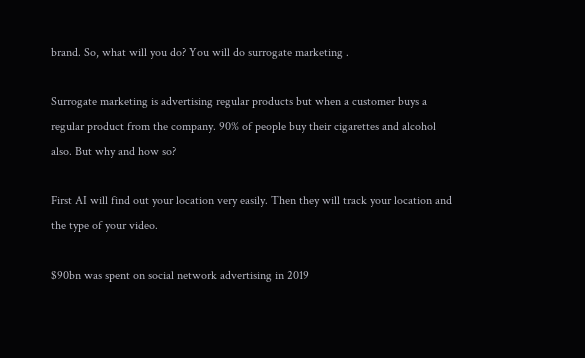brand. So, what will you do? You will do surrogate marketing .

Surrogate marketing is advertising regular products but when a customer buys a regular product from the company. 90% of people buy their cigarettes and alcohol also. But why and how so?

First AI will find out your location very easily. Then they will track your location and the type of your video.

$90bn was spent on social network advertising in 2019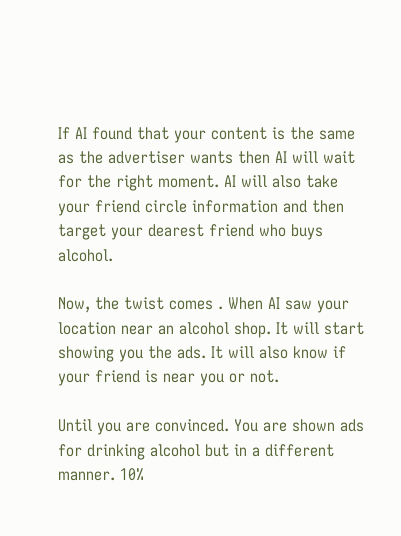If AI found that your content is the same as the advertiser wants then AI will wait for the right moment. AI will also take your friend circle information and then target your dearest friend who buys alcohol.

Now, the twist comes . When AI saw your location near an alcohol shop. It will start showing you the ads. It will also know if your friend is near you or not.

Until you are convinced. You are shown ads for drinking alcohol but in a different manner. 10%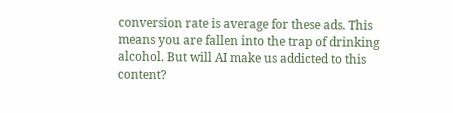conversion rate is average for these ads. This means you are fallen into the trap of drinking alcohol. But will AI make us addicted to this content?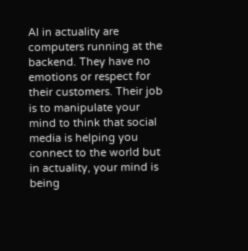AI in actuality are computers running at the backend. They have no emotions or respect for their customers. Their job is to manipulate your mind to think that social media is helping you connect to the world but in actuality, your mind is being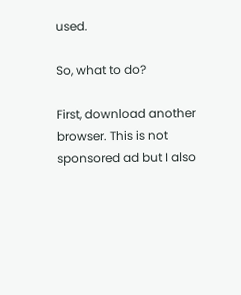used.

So, what to do?

First, download another browser. This is not sponsored ad but I also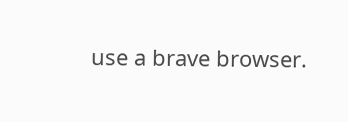use a brave browser.